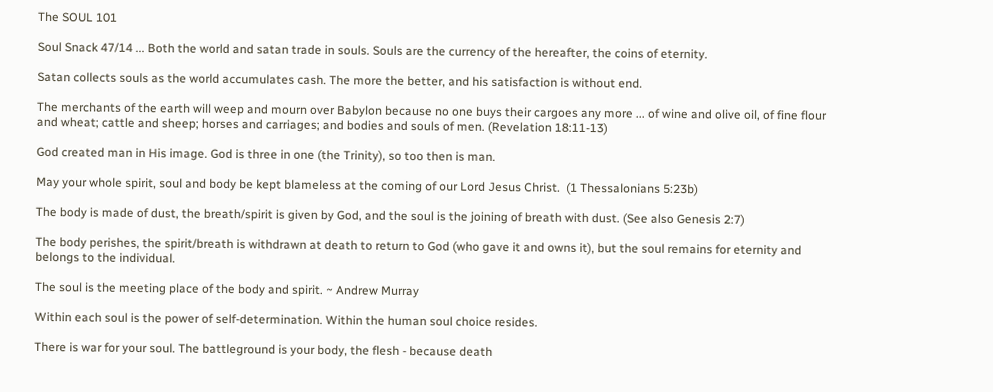The SOUL 101

Soul Snack 47/14 ... Both the world and satan trade in souls. Souls are the currency of the hereafter, the coins of eternity.

Satan collects souls as the world accumulates cash. The more the better, and his satisfaction is without end.

The merchants of the earth will weep and mourn over Babylon because no one buys their cargoes any more ... of wine and olive oil, of fine flour and wheat; cattle and sheep; horses and carriages; and bodies and souls of men. (Revelation 18:11-13)

God created man in His image. God is three in one (the Trinity), so too then is man.

May your whole spirit, soul and body be kept blameless at the coming of our Lord Jesus Christ.  (1 Thessalonians 5:23b)

The body is made of dust, the breath/spirit is given by God, and the soul is the joining of breath with dust. (See also Genesis 2:7)

The body perishes, the spirit/breath is withdrawn at death to return to God (who gave it and owns it), but the soul remains for eternity and belongs to the individual.

The soul is the meeting place of the body and spirit. ~ Andrew Murray

Within each soul is the power of self-determination. Within the human soul choice resides.

There is war for your soul. The battleground is your body, the flesh - because death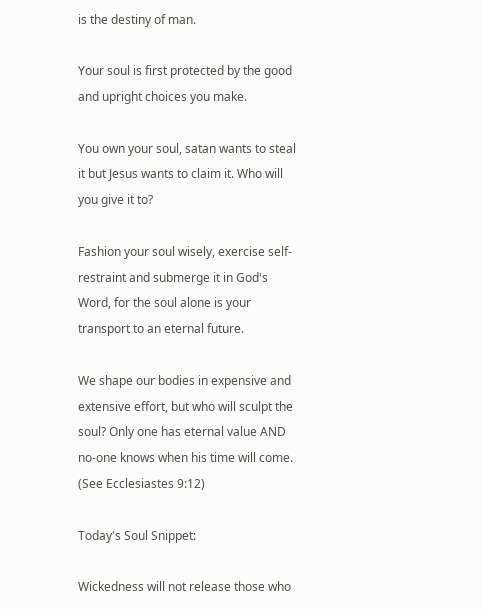is the destiny of man.

Your soul is first protected by the good and upright choices you make.

You own your soul, satan wants to steal it but Jesus wants to claim it. Who will you give it to?

Fashion your soul wisely, exercise self-restraint and submerge it in God's Word, for the soul alone is your transport to an eternal future.

We shape our bodies in expensive and extensive effort, but who will sculpt the soul? Only one has eternal value AND no-one knows when his time will come. (See Ecclesiastes 9:12)

Today's Soul Snippet:

Wickedness will not release those who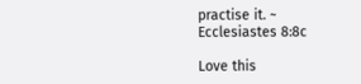practise it. ~ Ecclesiastes 8:8c

Love this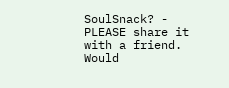SoulSnack? - PLEASE share it with a friend. Would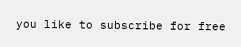you like to subscribe for free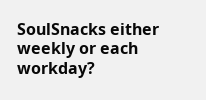SoulSnacks either weekly or each workday?